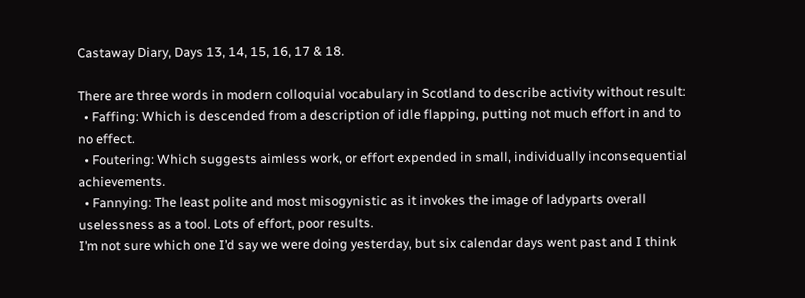Castaway Diary, Days 13, 14, 15, 16, 17 & 18.

There are three words in modern colloquial vocabulary in Scotland to describe activity without result:
  • Faffing: Which is descended from a description of idle flapping, putting not much effort in and to no effect.
  • Foutering: Which suggests aimless work, or effort expended in small, individually inconsequential achievements.
  • Fannying: The least polite and most misogynistic as it invokes the image of ladyparts overall uselessness as a tool. Lots of effort, poor results.
I’m not sure which one I’d say we were doing yesterday, but six calendar days went past and I think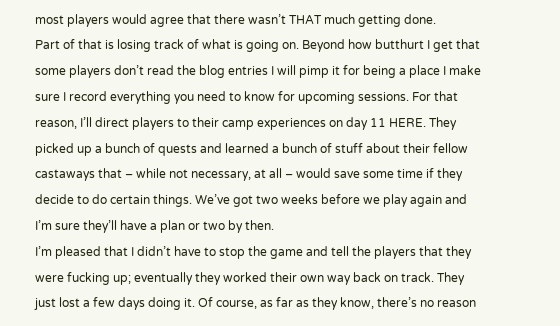most players would agree that there wasn’t THAT much getting done.
Part of that is losing track of what is going on. Beyond how butthurt I get that some players don’t read the blog entries I will pimp it for being a place I make sure I record everything you need to know for upcoming sessions. For that reason, I’ll direct players to their camp experiences on day 11 HERE. They picked up a bunch of quests and learned a bunch of stuff about their fellow castaways that – while not necessary, at all – would save some time if they decide to do certain things. We’ve got two weeks before we play again and I’m sure they’ll have a plan or two by then.
I’m pleased that I didn’t have to stop the game and tell the players that they were fucking up; eventually they worked their own way back on track. They just lost a few days doing it. Of course, as far as they know, there’s no reason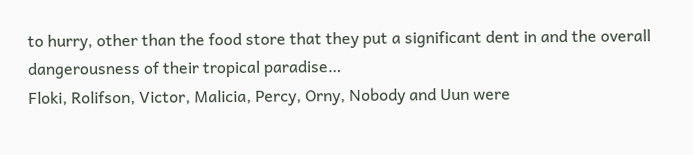to hurry, other than the food store that they put a significant dent in and the overall dangerousness of their tropical paradise…
Floki, Rolifson, Victor, Malicia, Percy, Orny, Nobody and Uun were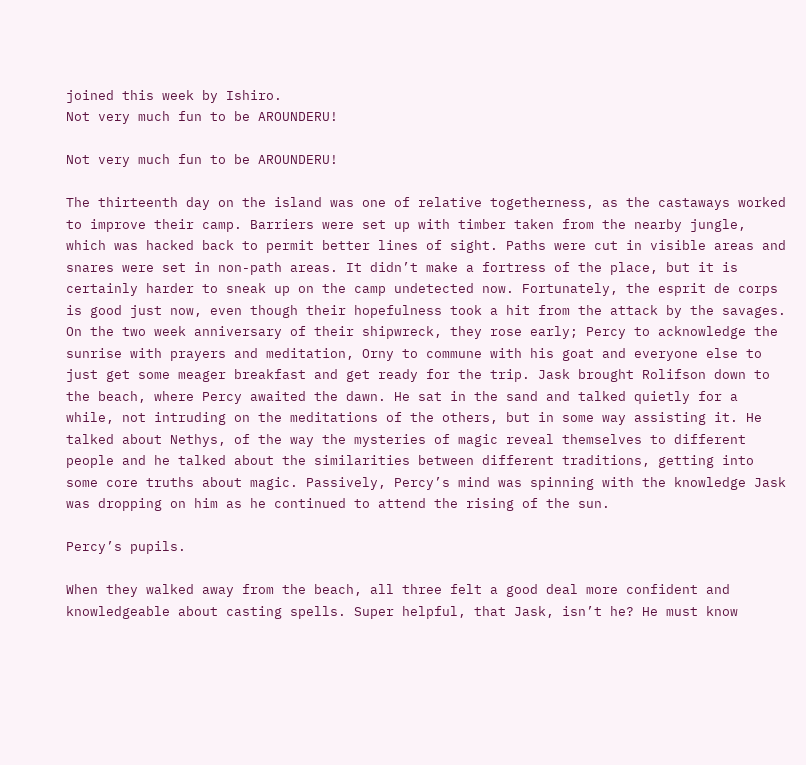joined this week by Ishiro.
Not very much fun to be AROUNDERU!

Not very much fun to be AROUNDERU!

The thirteenth day on the island was one of relative togetherness, as the castaways worked to improve their camp. Barriers were set up with timber taken from the nearby jungle, which was hacked back to permit better lines of sight. Paths were cut in visible areas and snares were set in non-path areas. It didn’t make a fortress of the place, but it is certainly harder to sneak up on the camp undetected now. Fortunately, the esprit de corps is good just now, even though their hopefulness took a hit from the attack by the savages.
On the two week anniversary of their shipwreck, they rose early; Percy to acknowledge the sunrise with prayers and meditation, Orny to commune with his goat and everyone else to just get some meager breakfast and get ready for the trip. Jask brought Rolifson down to the beach, where Percy awaited the dawn. He sat in the sand and talked quietly for a while, not intruding on the meditations of the others, but in some way assisting it. He talked about Nethys, of the way the mysteries of magic reveal themselves to different people and he talked about the similarities between different traditions, getting into some core truths about magic. Passively, Percy’s mind was spinning with the knowledge Jask was dropping on him as he continued to attend the rising of the sun.

Percy’s pupils.

When they walked away from the beach, all three felt a good deal more confident and knowledgeable about casting spells. Super helpful, that Jask, isn’t he? He must know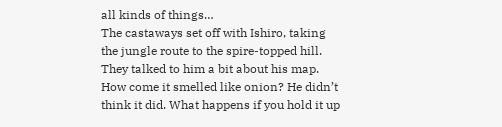all kinds of things…
The castaways set off with Ishiro, taking the jungle route to the spire-topped hill. They talked to him a bit about his map. How come it smelled like onion? He didn’t think it did. What happens if you hold it up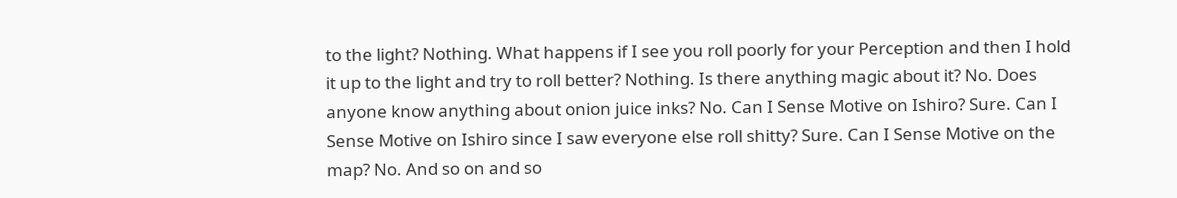to the light? Nothing. What happens if I see you roll poorly for your Perception and then I hold it up to the light and try to roll better? Nothing. Is there anything magic about it? No. Does anyone know anything about onion juice inks? No. Can I Sense Motive on Ishiro? Sure. Can I Sense Motive on Ishiro since I saw everyone else roll shitty? Sure. Can I Sense Motive on the map? No. And so on and so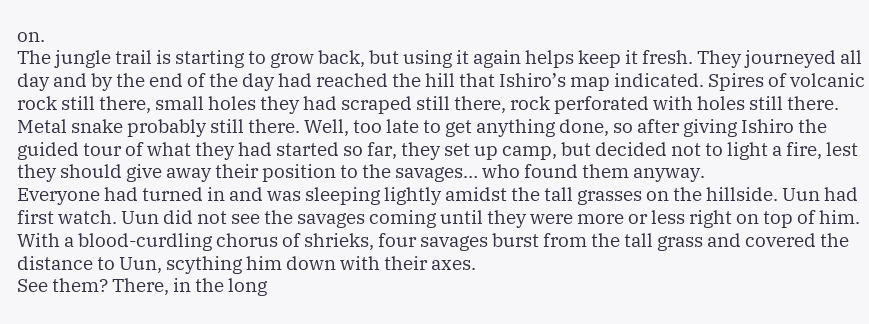on.
The jungle trail is starting to grow back, but using it again helps keep it fresh. They journeyed all day and by the end of the day had reached the hill that Ishiro’s map indicated. Spires of volcanic rock still there, small holes they had scraped still there, rock perforated with holes still there. Metal snake probably still there. Well, too late to get anything done, so after giving Ishiro the guided tour of what they had started so far, they set up camp, but decided not to light a fire, lest they should give away their position to the savages… who found them anyway.
Everyone had turned in and was sleeping lightly amidst the tall grasses on the hillside. Uun had first watch. Uun did not see the savages coming until they were more or less right on top of him. With a blood-curdling chorus of shrieks, four savages burst from the tall grass and covered the distance to Uun, scything him down with their axes.
See them? There, in the long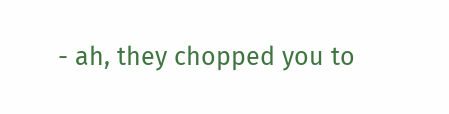- ah, they chopped you to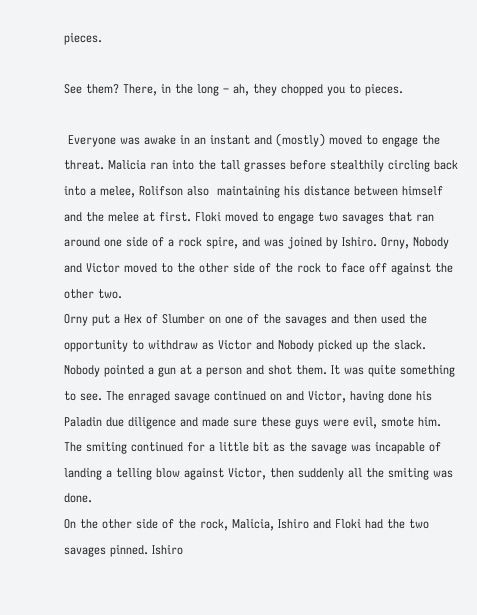pieces.

See them? There, in the long – ah, they chopped you to pieces.

 Everyone was awake in an instant and (mostly) moved to engage the threat. Malicia ran into the tall grasses before stealthily circling back into a melee, Rolifson also  maintaining his distance between himself and the melee at first. Floki moved to engage two savages that ran around one side of a rock spire, and was joined by Ishiro. Orny, Nobody and Victor moved to the other side of the rock to face off against the other two.
Orny put a Hex of Slumber on one of the savages and then used the opportunity to withdraw as Victor and Nobody picked up the slack. Nobody pointed a gun at a person and shot them. It was quite something to see. The enraged savage continued on and Victor, having done his Paladin due diligence and made sure these guys were evil, smote him. The smiting continued for a little bit as the savage was incapable of landing a telling blow against Victor, then suddenly all the smiting was done.
On the other side of the rock, Malicia, Ishiro and Floki had the two savages pinned. Ishiro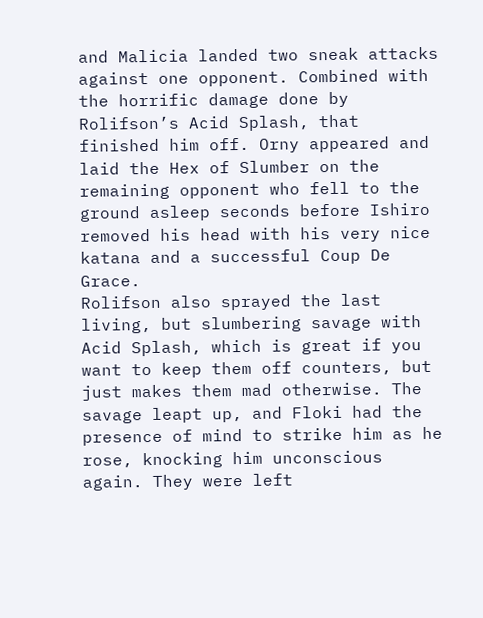and Malicia landed two sneak attacks against one opponent. Combined with the horrific damage done by Rolifson’s Acid Splash, that finished him off. Orny appeared and laid the Hex of Slumber on the remaining opponent who fell to the ground asleep seconds before Ishiro removed his head with his very nice katana and a successful Coup De Grace.
Rolifson also sprayed the last living, but slumbering savage with Acid Splash, which is great if you want to keep them off counters, but just makes them mad otherwise. The savage leapt up, and Floki had the presence of mind to strike him as he rose, knocking him unconscious again. They were left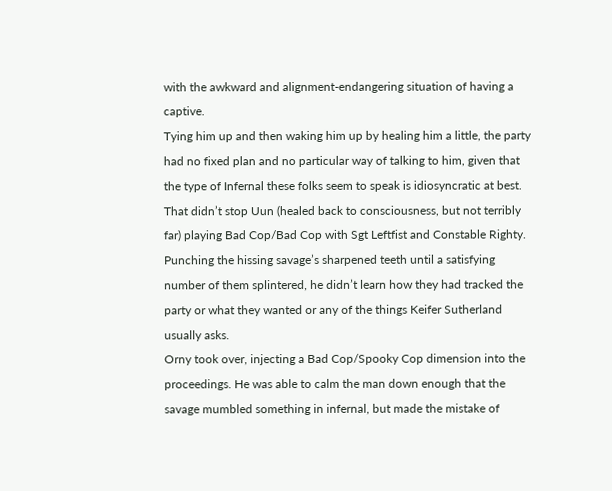with the awkward and alignment-endangering situation of having a captive.
Tying him up and then waking him up by healing him a little, the party had no fixed plan and no particular way of talking to him, given that the type of Infernal these folks seem to speak is idiosyncratic at best. That didn’t stop Uun (healed back to consciousness, but not terribly far) playing Bad Cop/Bad Cop with Sgt Leftfist and Constable Righty. Punching the hissing savage’s sharpened teeth until a satisfying number of them splintered, he didn’t learn how they had tracked the party or what they wanted or any of the things Keifer Sutherland usually asks.
Orny took over, injecting a Bad Cop/Spooky Cop dimension into the proceedings. He was able to calm the man down enough that the savage mumbled something in infernal, but made the mistake of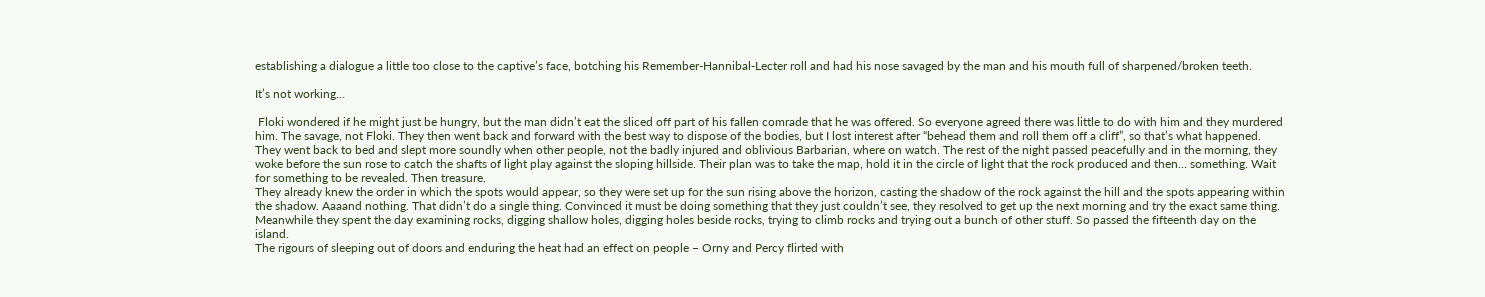establishing a dialogue a little too close to the captive’s face, botching his Remember-Hannibal-Lecter roll and had his nose savaged by the man and his mouth full of sharpened/broken teeth.

It’s not working…

 Floki wondered if he might just be hungry, but the man didn’t eat the sliced off part of his fallen comrade that he was offered. So everyone agreed there was little to do with him and they murdered him. The savage, not Floki. They then went back and forward with the best way to dispose of the bodies, but I lost interest after “behead them and roll them off a cliff”, so that’s what happened.
They went back to bed and slept more soundly when other people, not the badly injured and oblivious Barbarian, where on watch. The rest of the night passed peacefully and in the morning, they woke before the sun rose to catch the shafts of light play against the sloping hillside. Their plan was to take the map, hold it in the circle of light that the rock produced and then… something. Wait for something to be revealed. Then treasure.
They already knew the order in which the spots would appear, so they were set up for the sun rising above the horizon, casting the shadow of the rock against the hill and the spots appearing within the shadow. Aaaand nothing. That didn’t do a single thing. Convinced it must be doing something that they just couldn’t see, they resolved to get up the next morning and try the exact same thing. Meanwhile they spent the day examining rocks, digging shallow holes, digging holes beside rocks, trying to climb rocks and trying out a bunch of other stuff. So passed the fifteenth day on the island.
The rigours of sleeping out of doors and enduring the heat had an effect on people – Orny and Percy flirted with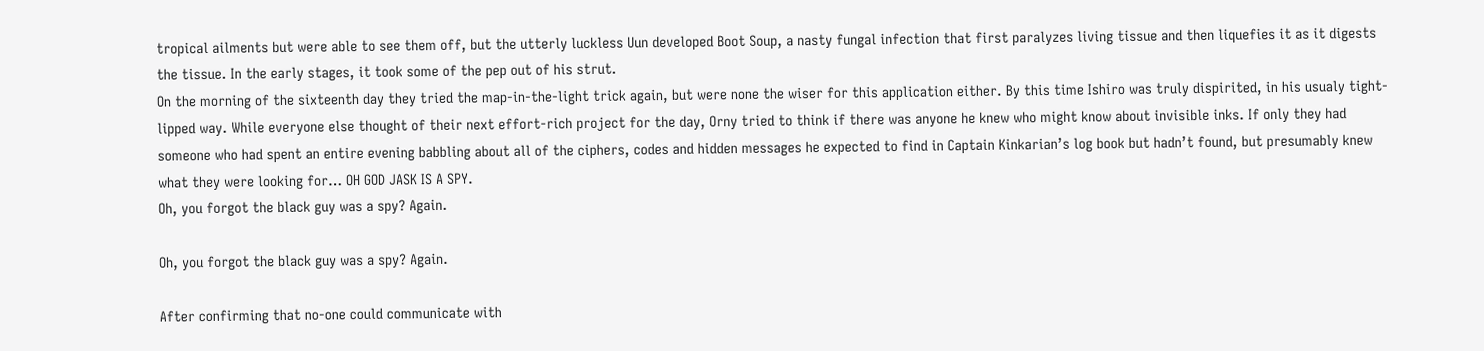tropical ailments but were able to see them off, but the utterly luckless Uun developed Boot Soup, a nasty fungal infection that first paralyzes living tissue and then liquefies it as it digests the tissue. In the early stages, it took some of the pep out of his strut.
On the morning of the sixteenth day they tried the map-in-the-light trick again, but were none the wiser for this application either. By this time Ishiro was truly dispirited, in his usualy tight-lipped way. While everyone else thought of their next effort-rich project for the day, Orny tried to think if there was anyone he knew who might know about invisible inks. If only they had someone who had spent an entire evening babbling about all of the ciphers, codes and hidden messages he expected to find in Captain Kinkarian’s log book but hadn’t found, but presumably knew what they were looking for… OH GOD JASK IS A SPY.
Oh, you forgot the black guy was a spy? Again.

Oh, you forgot the black guy was a spy? Again.

After confirming that no-one could communicate with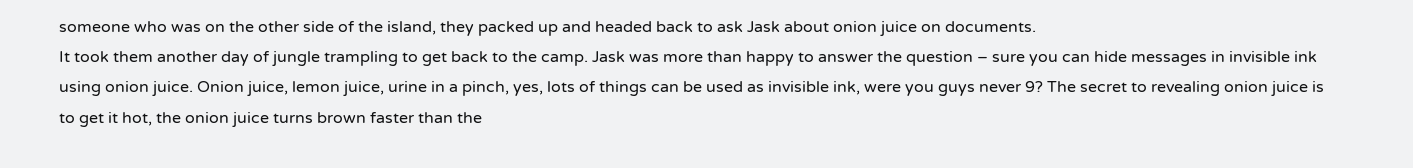someone who was on the other side of the island, they packed up and headed back to ask Jask about onion juice on documents.
It took them another day of jungle trampling to get back to the camp. Jask was more than happy to answer the question – sure you can hide messages in invisible ink using onion juice. Onion juice, lemon juice, urine in a pinch, yes, lots of things can be used as invisible ink, were you guys never 9? The secret to revealing onion juice is to get it hot, the onion juice turns brown faster than the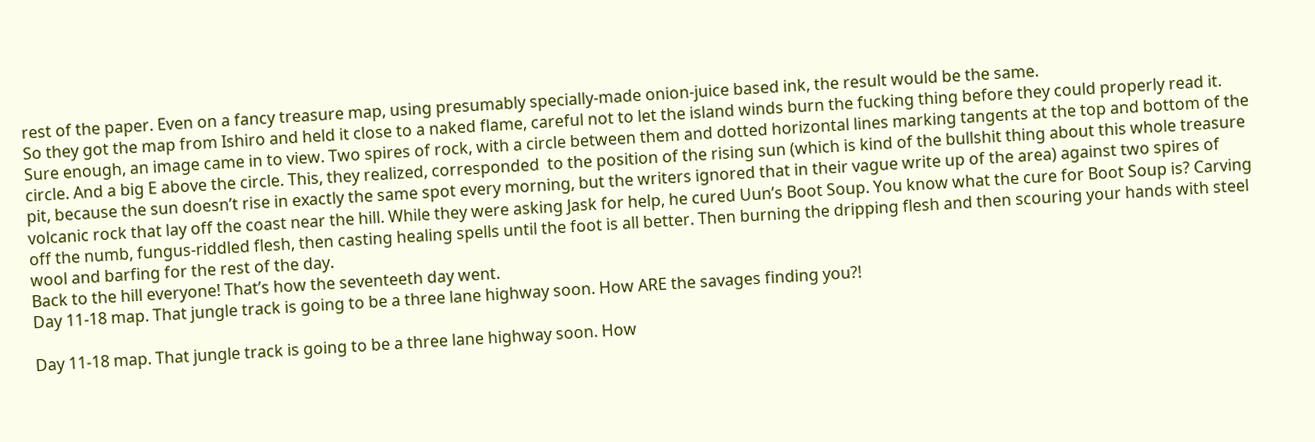rest of the paper. Even on a fancy treasure map, using presumably specially-made onion-juice based ink, the result would be the same.
So they got the map from Ishiro and held it close to a naked flame, careful not to let the island winds burn the fucking thing before they could properly read it. Sure enough, an image came in to view. Two spires of rock, with a circle between them and dotted horizontal lines marking tangents at the top and bottom of the circle. And a big E above the circle. This, they realized, corresponded  to the position of the rising sun (which is kind of the bullshit thing about this whole treasure pit, because the sun doesn’t rise in exactly the same spot every morning, but the writers ignored that in their vague write up of the area) against two spires of volcanic rock that lay off the coast near the hill. While they were asking Jask for help, he cured Uun’s Boot Soup. You know what the cure for Boot Soup is? Carving off the numb, fungus-riddled flesh, then casting healing spells until the foot is all better. Then burning the dripping flesh and then scouring your hands with steel wool and barfing for the rest of the day.
Back to the hill everyone! That’s how the seventeeth day went.
Day 11-18 map. That jungle track is going to be a three lane highway soon. How ARE the savages finding you?!

Day 11-18 map. That jungle track is going to be a three lane highway soon. How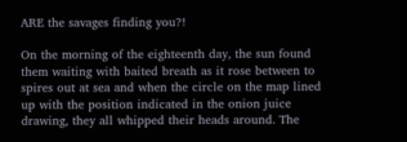ARE the savages finding you?!

On the morning of the eighteenth day, the sun found them waiting with baited breath as it rose between to spires out at sea and when the circle on the map lined up with the position indicated in the onion juice drawing, they all whipped their heads around. The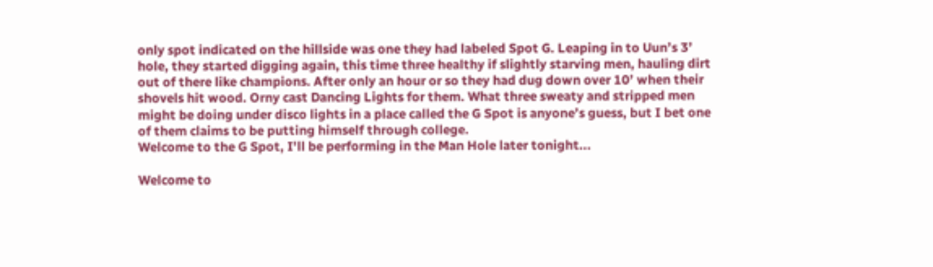only spot indicated on the hillside was one they had labeled Spot G. Leaping in to Uun’s 3’ hole, they started digging again, this time three healthy if slightly starving men, hauling dirt out of there like champions. After only an hour or so they had dug down over 10’ when their shovels hit wood. Orny cast Dancing Lights for them. What three sweaty and stripped men might be doing under disco lights in a place called the G Spot is anyone’s guess, but I bet one of them claims to be putting himself through college.
Welcome to the G Spot, I'll be performing in the Man Hole later tonight...

Welcome to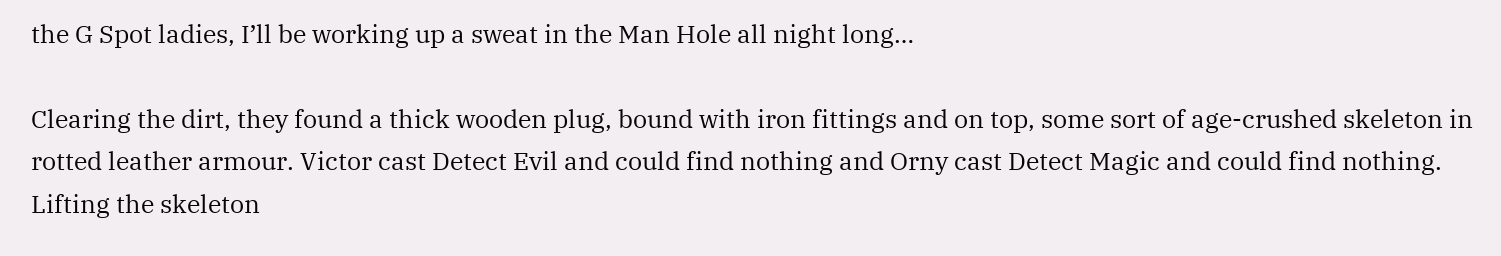the G Spot ladies, I’ll be working up a sweat in the Man Hole all night long…

Clearing the dirt, they found a thick wooden plug, bound with iron fittings and on top, some sort of age-crushed skeleton in rotted leather armour. Victor cast Detect Evil and could find nothing and Orny cast Detect Magic and could find nothing. Lifting the skeleton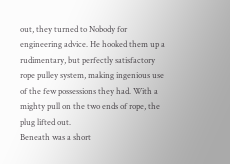out, they turned to Nobody for engineering advice. He hooked them up a rudimentary, but perfectly satisfactory rope pulley system, making ingenious use of the few possessions they had. With a mighty pull on the two ends of rope, the plug lifted out.
Beneath was a short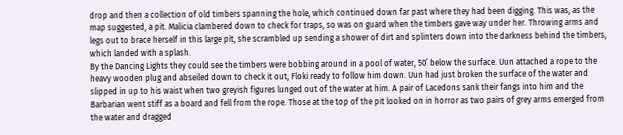drop and then a collection of old timbers spanning the hole, which continued down far past where they had been digging. This was, as the map suggested, a pit. Malicia clambered down to check for traps, so was on guard when the timbers gave way under her. Throwing arms and legs out to brace herself in this large pit, she scrambled up sending a shower of dirt and splinters down into the darkness behind the timbers, which landed with a splash.
By the Dancing Lights they could see the timbers were bobbing around in a pool of water, 50’ below the surface. Uun attached a rope to the heavy wooden plug and abseiled down to check it out, Floki ready to follow him down. Uun had just broken the surface of the water and slipped in up to his waist when two greyish figures lunged out of the water at him. A pair of Lacedons sank their fangs into him and the Barbarian went stiff as a board and fell from the rope. Those at the top of the pit looked on in horror as two pairs of grey arms emerged from the water and dragged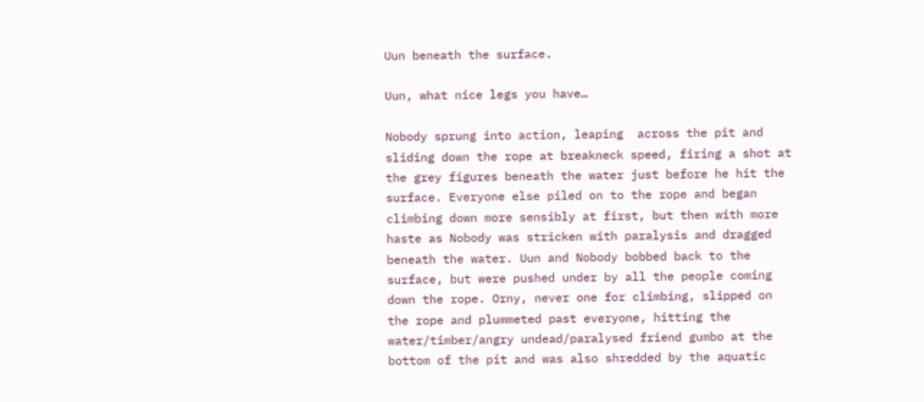Uun beneath the surface.

Uun, what nice legs you have…

Nobody sprung into action, leaping  across the pit and sliding down the rope at breakneck speed, firing a shot at the grey figures beneath the water just before he hit the surface. Everyone else piled on to the rope and began climbing down more sensibly at first, but then with more haste as Nobody was stricken with paralysis and dragged beneath the water. Uun and Nobody bobbed back to the surface, but were pushed under by all the people coming down the rope. Orny, never one for climbing, slipped on the rope and plummeted past everyone, hitting the water/timber/angry undead/paralysed friend gumbo at the bottom of the pit and was also shredded by the aquatic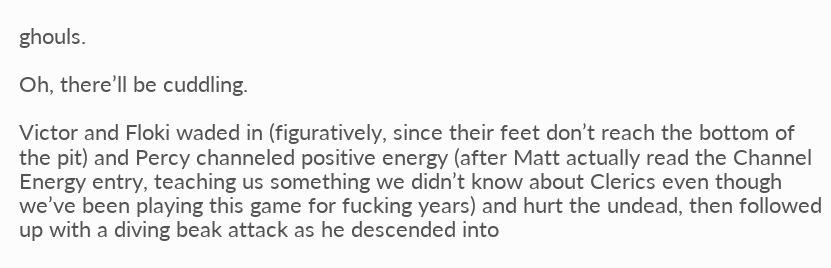ghouls.

Oh, there’ll be cuddling.

Victor and Floki waded in (figuratively, since their feet don’t reach the bottom of the pit) and Percy channeled positive energy (after Matt actually read the Channel Energy entry, teaching us something we didn’t know about Clerics even though we’ve been playing this game for fucking years) and hurt the undead, then followed up with a diving beak attack as he descended into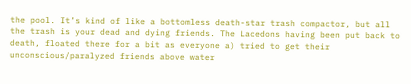the pool. It’s kind of like a bottomless death-star trash compactor, but all the trash is your dead and dying friends. The Lacedons having been put back to death, floated there for a bit as everyone a) tried to get their unconscious/paralyzed friends above water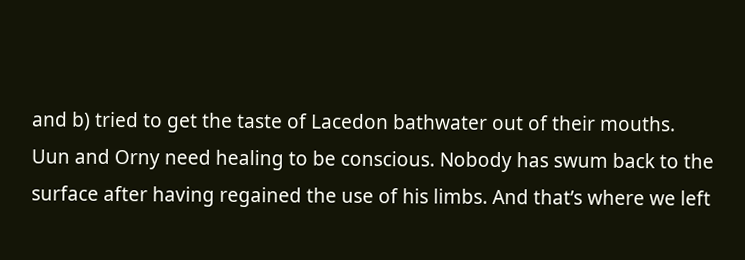and b) tried to get the taste of Lacedon bathwater out of their mouths.
Uun and Orny need healing to be conscious. Nobody has swum back to the surface after having regained the use of his limbs. And that’s where we left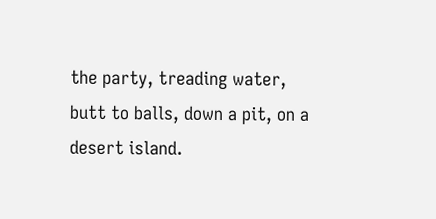the party, treading water, butt to balls, down a pit, on a desert island.